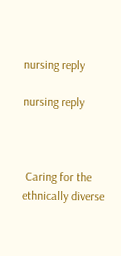nursing reply

nursing reply



 Caring for the ethnically diverse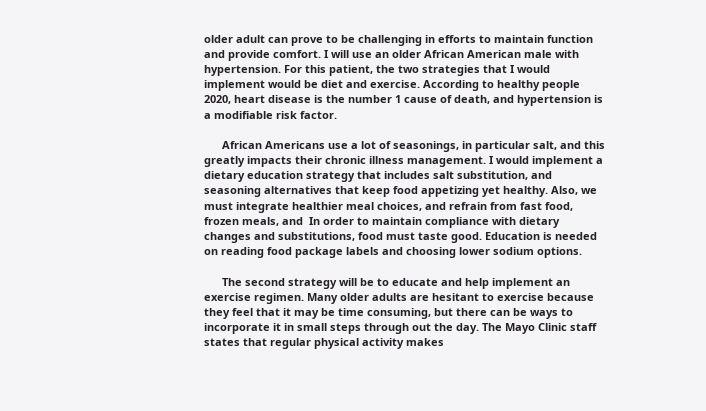older adult can prove to be challenging in efforts to maintain function and provide comfort. I will use an older African American male with hypertension. For this patient, the two strategies that I would implement would be diet and exercise. According to healthy people 2020, heart disease is the number 1 cause of death, and hypertension is a modifiable risk factor.

      African Americans use a lot of seasonings, in particular salt, and this greatly impacts their chronic illness management. I would implement a dietary education strategy that includes salt substitution, and seasoning alternatives that keep food appetizing yet healthy. Also, we must integrate healthier meal choices, and refrain from fast food, frozen meals, and  In order to maintain compliance with dietary changes and substitutions, food must taste good. Education is needed on reading food package labels and choosing lower sodium options.

      The second strategy will be to educate and help implement an exercise regimen. Many older adults are hesitant to exercise because they feel that it may be time consuming, but there can be ways to incorporate it in small steps through out the day. The Mayo Clinic staff states that regular physical activity makes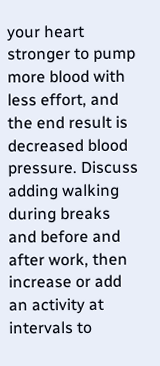your heart stronger to pump more blood with less effort, and the end result is decreased blood pressure. Discuss adding walking during breaks and before and after work, then increase or add an activity at intervals to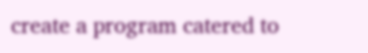create a program catered to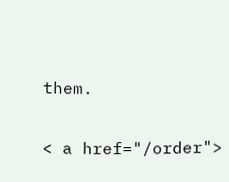them.

< a href="/order">